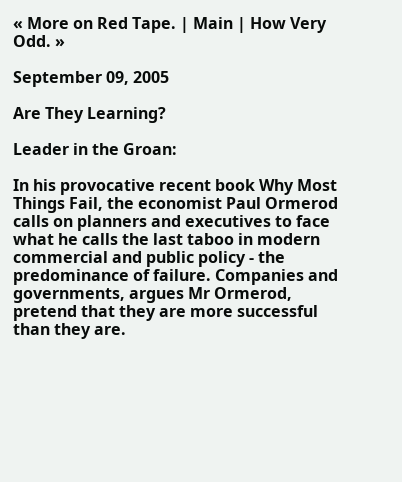« More on Red Tape. | Main | How Very Odd. »

September 09, 2005

Are They Learning?

Leader in the Groan:

In his provocative recent book Why Most Things Fail, the economist Paul Ormerod calls on planners and executives to face what he calls the last taboo in modern commercial and public policy - the predominance of failure. Companies and governments, argues Mr Ormerod, pretend that they are more successful than they are.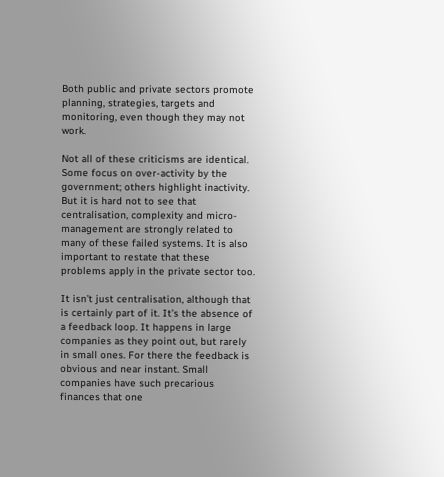Both public and private sectors promote planning, strategies, targets and monitoring, even though they may not work.

Not all of these criticisms are identical. Some focus on over-activity by the government; others highlight inactivity. But it is hard not to see that centralisation, complexity and micro-management are strongly related to many of these failed systems. It is also important to restate that these problems apply in the private sector too.

It isn’t just centralisation, although that is certainly part of it. It’s the absence of a feedback loop. It happens in large companies as they point out, but rarely in small ones. For there the feedback is obvious and near instant. Small companies have such precarious finances that one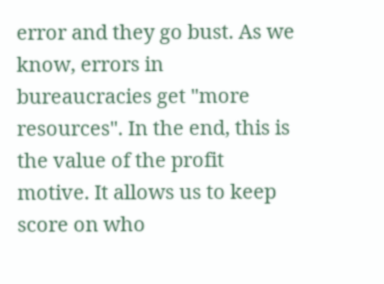error and they go bust. As we know, errors in bureaucracies get "more resources". In the end, this is the value of the profit motive. It allows us to keep score on who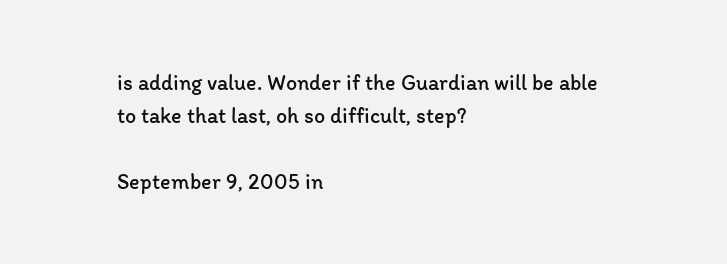is adding value. Wonder if the Guardian will be able to take that last, oh so difficult, step?

September 9, 2005 in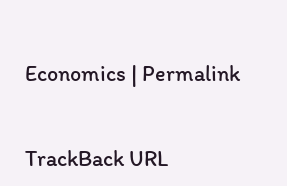Economics | Permalink


TrackBack URL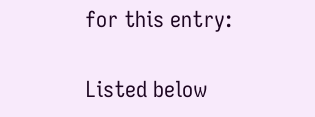for this entry:

Listed below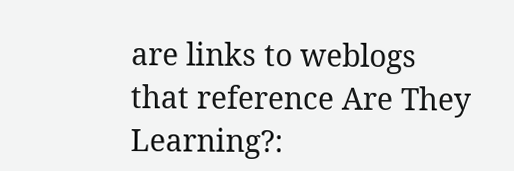are links to weblogs that reference Are They Learning?: